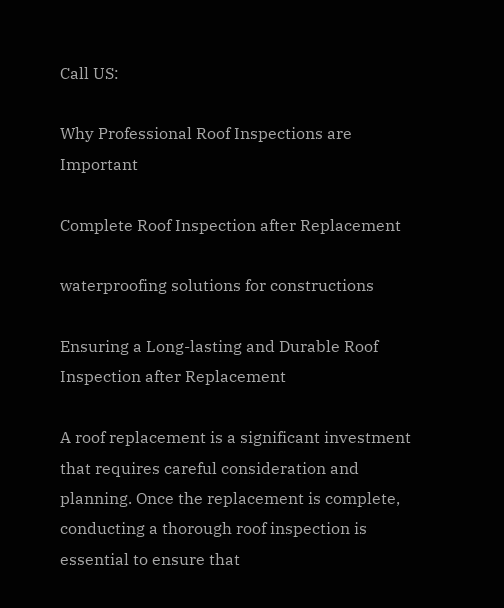Call US:

Why Professional Roof Inspections are Important

Complete Roof Inspection after Replacement

waterproofing solutions for constructions

Ensuring a Long-lasting and Durable Roof Inspection after Replacement

A roof replacement is a significant investment that requires careful consideration and planning. Once the replacement is complete, conducting a thorough roof inspection is essential to ensure that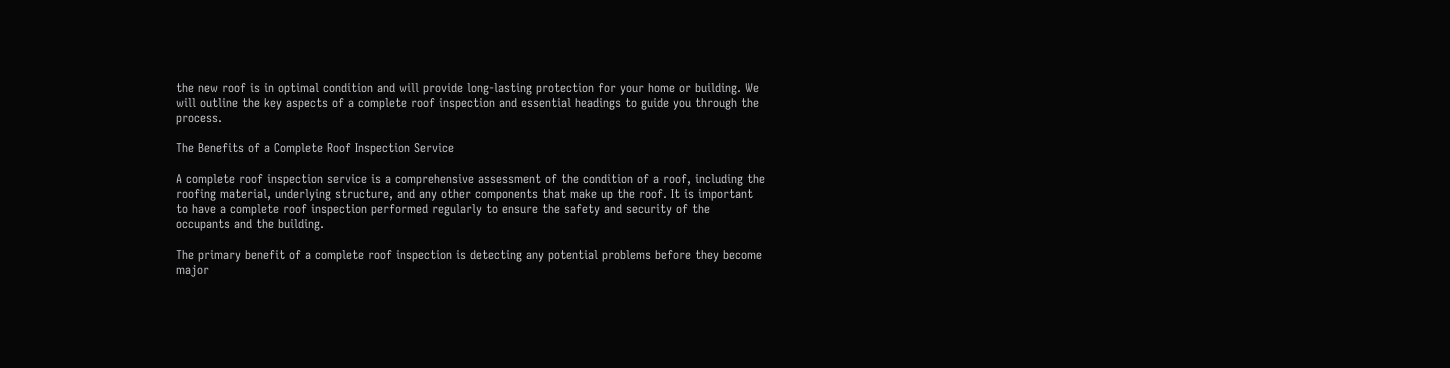the new roof is in optimal condition and will provide long-lasting protection for your home or building. We will outline the key aspects of a complete roof inspection and essential headings to guide you through the process.

The Benefits of a Complete Roof Inspection Service

A complete roof inspection service is a comprehensive assessment of the condition of a roof, including the roofing material, underlying structure, and any other components that make up the roof. It is important to have a complete roof inspection performed regularly to ensure the safety and security of the occupants and the building.

The primary benefit of a complete roof inspection is detecting any potential problems before they become major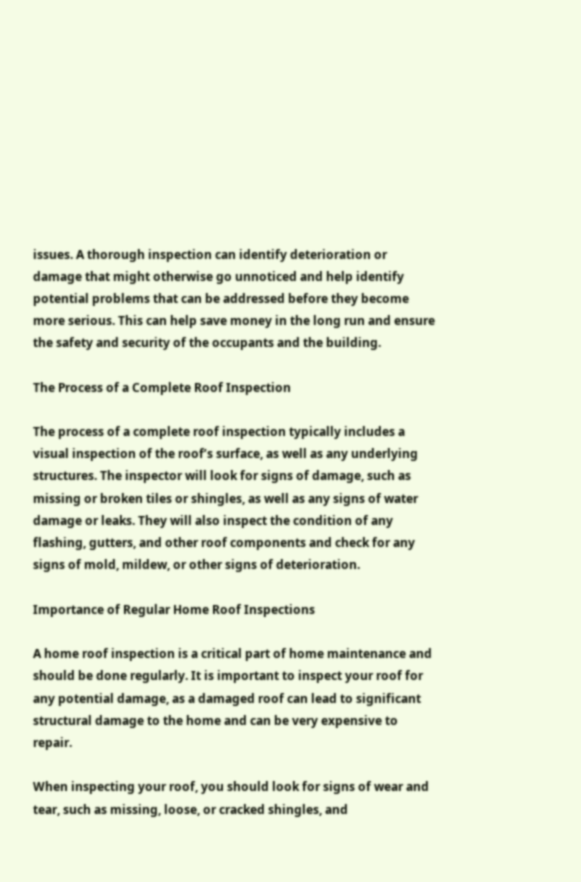issues. A thorough inspection can identify deterioration or damage that might otherwise go unnoticed and help identify potential problems that can be addressed before they become more serious. This can help save money in the long run and ensure the safety and security of the occupants and the building.

The Process of a Complete Roof Inspection

The process of a complete roof inspection typically includes a visual inspection of the roof’s surface, as well as any underlying structures. The inspector will look for signs of damage, such as missing or broken tiles or shingles, as well as any signs of water damage or leaks. They will also inspect the condition of any flashing, gutters, and other roof components and check for any signs of mold, mildew, or other signs of deterioration.

Importance of Regular Home Roof Inspections

A home roof inspection is a critical part of home maintenance and should be done regularly. It is important to inspect your roof for any potential damage, as a damaged roof can lead to significant structural damage to the home and can be very expensive to repair.

When inspecting your roof, you should look for signs of wear and tear, such as missing, loose, or cracked shingles, and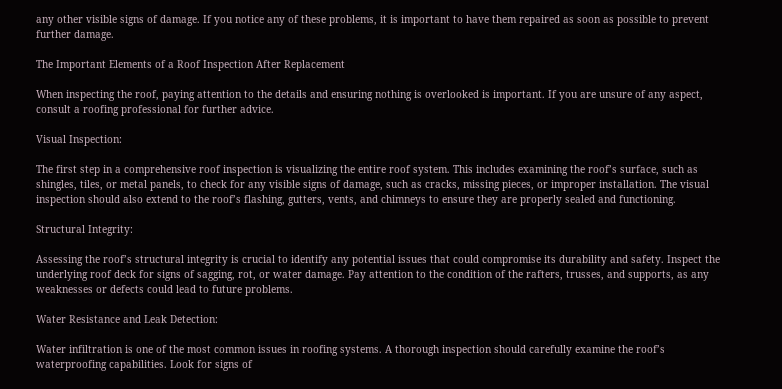any other visible signs of damage. If you notice any of these problems, it is important to have them repaired as soon as possible to prevent further damage.

The Important Elements of a Roof Inspection After Replacement

When inspecting the roof, paying attention to the details and ensuring nothing is overlooked is important. If you are unsure of any aspect, consult a roofing professional for further advice.

Visual Inspection:

The first step in a comprehensive roof inspection is visualizing the entire roof system. This includes examining the roof’s surface, such as shingles, tiles, or metal panels, to check for any visible signs of damage, such as cracks, missing pieces, or improper installation. The visual inspection should also extend to the roof’s flashing, gutters, vents, and chimneys to ensure they are properly sealed and functioning.

Structural Integrity:

Assessing the roof’s structural integrity is crucial to identify any potential issues that could compromise its durability and safety. Inspect the underlying roof deck for signs of sagging, rot, or water damage. Pay attention to the condition of the rafters, trusses, and supports, as any weaknesses or defects could lead to future problems.

Water Resistance and Leak Detection:

Water infiltration is one of the most common issues in roofing systems. A thorough inspection should carefully examine the roof’s waterproofing capabilities. Look for signs of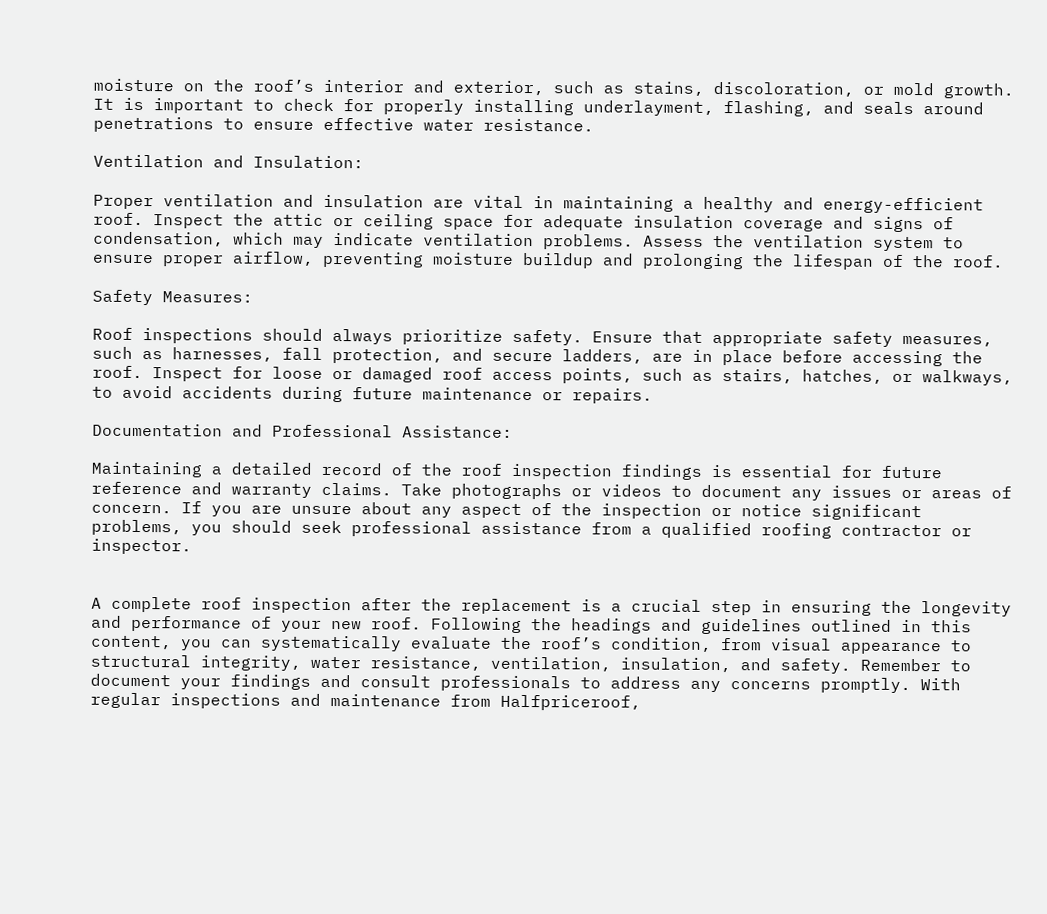moisture on the roof’s interior and exterior, such as stains, discoloration, or mold growth. It is important to check for properly installing underlayment, flashing, and seals around penetrations to ensure effective water resistance.

Ventilation and Insulation:

Proper ventilation and insulation are vital in maintaining a healthy and energy-efficient roof. Inspect the attic or ceiling space for adequate insulation coverage and signs of condensation, which may indicate ventilation problems. Assess the ventilation system to ensure proper airflow, preventing moisture buildup and prolonging the lifespan of the roof.

Safety Measures:

Roof inspections should always prioritize safety. Ensure that appropriate safety measures, such as harnesses, fall protection, and secure ladders, are in place before accessing the roof. Inspect for loose or damaged roof access points, such as stairs, hatches, or walkways, to avoid accidents during future maintenance or repairs.

Documentation and Professional Assistance:

Maintaining a detailed record of the roof inspection findings is essential for future reference and warranty claims. Take photographs or videos to document any issues or areas of concern. If you are unsure about any aspect of the inspection or notice significant problems, you should seek professional assistance from a qualified roofing contractor or inspector.


A complete roof inspection after the replacement is a crucial step in ensuring the longevity and performance of your new roof. Following the headings and guidelines outlined in this content, you can systematically evaluate the roof’s condition, from visual appearance to structural integrity, water resistance, ventilation, insulation, and safety. Remember to document your findings and consult professionals to address any concerns promptly. With regular inspections and maintenance from Halfpriceroof,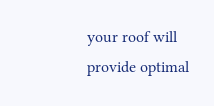your roof will provide optimal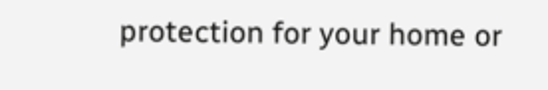protection for your home or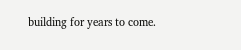building for years to come.